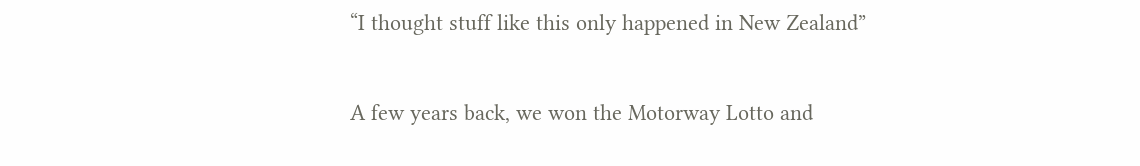“I thought stuff like this only happened in New Zealand”

A few years back, we won the Motorway Lotto and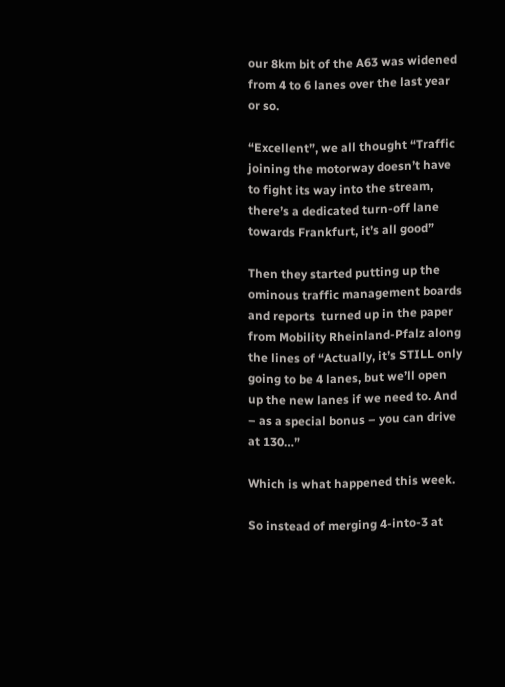our 8km bit of the A63 was widened from 4 to 6 lanes over the last year or so.

“Excellent”, we all thought “Traffic joining the motorway doesn’t have to fight its way into the stream, there’s a dedicated turn-off lane towards Frankfurt, it’s all good”

Then they started putting up the ominous traffic management boards and reports  turned up in the paper from Mobility Rheinland-Pfalz along the lines of “Actually, it’s STILL only going to be 4 lanes, but we’ll open up the new lanes if we need to. And – as a special bonus – you can drive at 130…”

Which is what happened this week.

So instead of merging 4-into-3 at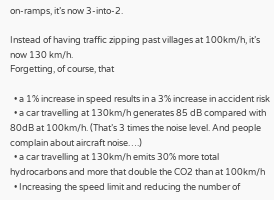on-ramps, it’s now 3-into-2.

Instead of having traffic zipping past villages at 100km/h, it’s now 130 km/h.
Forgetting, of course, that

  • a 1% increase in speed results in a 3% increase in accident risk
  • a car travelling at 130km/h generates 85 dB compared with 80dB at 100km/h. (That’s 3 times the noise level. And people complain about aircraft noise….)
  • a car travelling at 130km/h emits 30% more total hydrocarbons and more that double the CO2 than at 100km/h
  • Increasing the speed limit and reducing the number of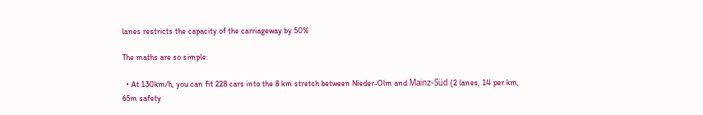lanes restricts the capacity of the carriageway by 50%

The maths are so simple:

  • At 130km/h, you can fit 228 cars into the 8 km stretch between Nieder-Olm and Mainz-Süd (2 lanes, 14 per km, 65m safety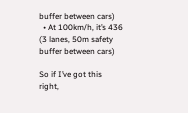buffer between cars)
  • At 100km/h, it’s 436 (3 lanes, 50m safety buffer between cars)

So if I’ve got this right,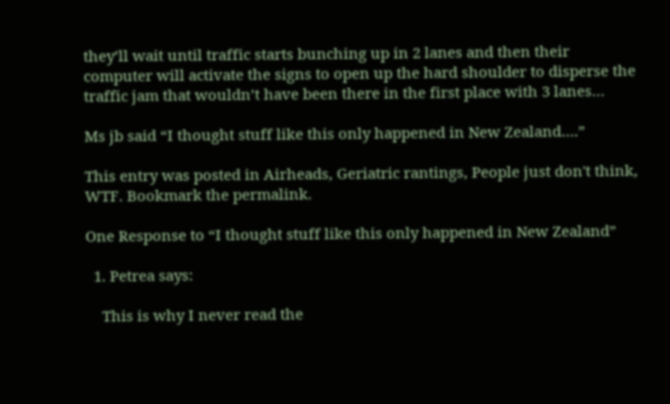they’ll wait until traffic starts bunching up in 2 lanes and then their computer will activate the signs to open up the hard shoulder to disperse the traffic jam that wouldn’t have been there in the first place with 3 lanes…

Ms jb said “I thought stuff like this only happened in New Zealand….”

This entry was posted in Airheads, Geriatric rantings, People just don't think, WTF. Bookmark the permalink.

One Response to “I thought stuff like this only happened in New Zealand”

  1. Petrea says:

    This is why I never read the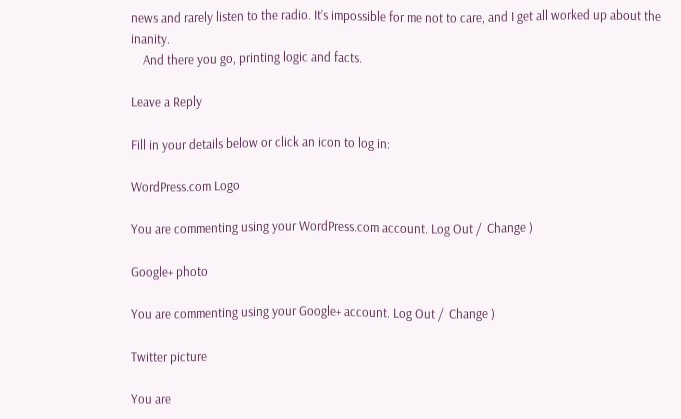news and rarely listen to the radio. It’s impossible for me not to care, and I get all worked up about the inanity.
    And there you go, printing logic and facts.

Leave a Reply

Fill in your details below or click an icon to log in:

WordPress.com Logo

You are commenting using your WordPress.com account. Log Out /  Change )

Google+ photo

You are commenting using your Google+ account. Log Out /  Change )

Twitter picture

You are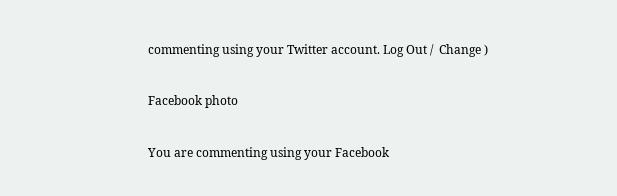commenting using your Twitter account. Log Out /  Change )

Facebook photo

You are commenting using your Facebook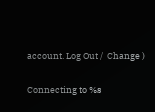account. Log Out /  Change )

Connecting to %s